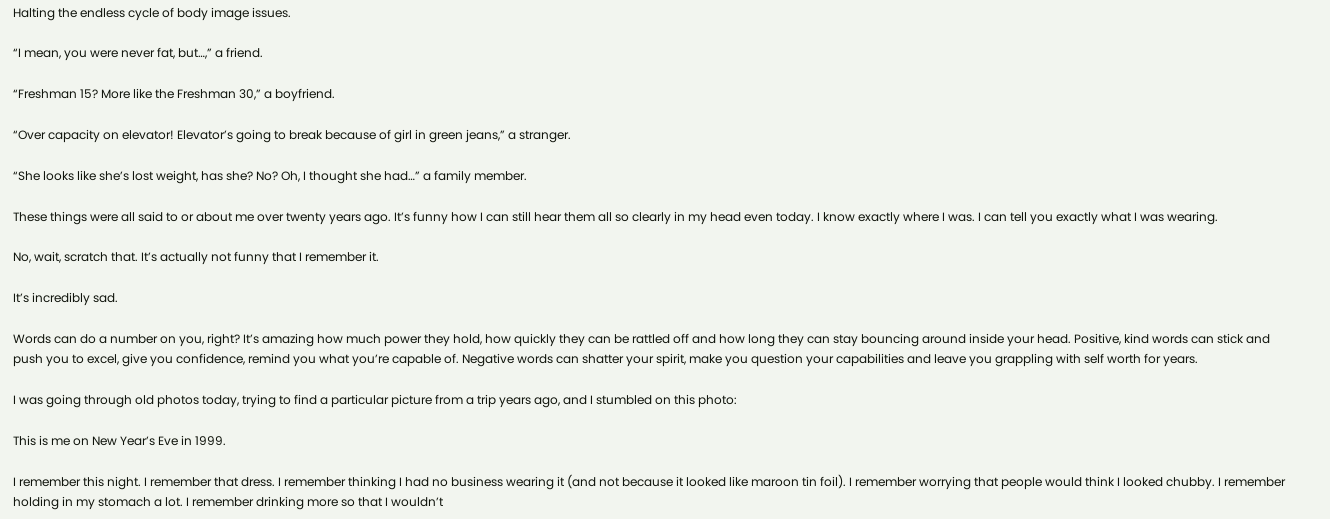Halting the endless cycle of body image issues.

“I mean, you were never fat, but…,” a friend.

“Freshman 15? More like the Freshman 30,” a boyfriend.

“Over capacity on elevator! Elevator’s going to break because of girl in green jeans,” a stranger.

“She looks like she’s lost weight, has she? No? Oh, I thought she had…” a family member.

These things were all said to or about me over twenty years ago. It’s funny how I can still hear them all so clearly in my head even today. I know exactly where I was. I can tell you exactly what I was wearing.

No, wait, scratch that. It’s actually not funny that I remember it.

It’s incredibly sad.

Words can do a number on you, right? It’s amazing how much power they hold, how quickly they can be rattled off and how long they can stay bouncing around inside your head. Positive, kind words can stick and push you to excel, give you confidence, remind you what you’re capable of. Negative words can shatter your spirit, make you question your capabilities and leave you grappling with self worth for years.

I was going through old photos today, trying to find a particular picture from a trip years ago, and I stumbled on this photo:

This is me on New Year’s Eve in 1999.

I remember this night. I remember that dress. I remember thinking I had no business wearing it (and not because it looked like maroon tin foil). I remember worrying that people would think I looked chubby. I remember holding in my stomach a lot. I remember drinking more so that I wouldn’t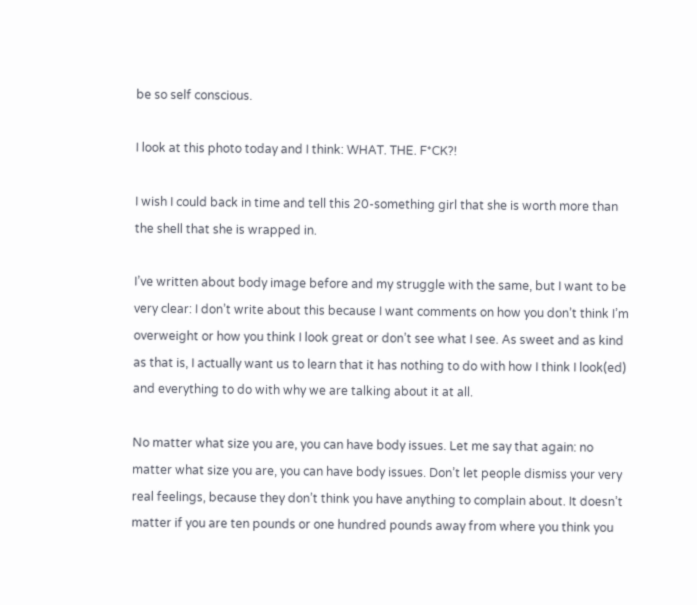be so self conscious.

I look at this photo today and I think: WHAT. THE. F*CK?!

I wish I could back in time and tell this 20-something girl that she is worth more than the shell that she is wrapped in.

I’ve written about body image before and my struggle with the same, but I want to be very clear: I don’t write about this because I want comments on how you don’t think I’m overweight or how you think I look great or don’t see what I see. As sweet and as kind as that is, I actually want us to learn that it has nothing to do with how I think I look(ed) and everything to do with why we are talking about it at all.

No matter what size you are, you can have body issues. Let me say that again: no matter what size you are, you can have body issues. Don’t let people dismiss your very real feelings, because they don’t think you have anything to complain about. It doesn’t matter if you are ten pounds or one hundred pounds away from where you think you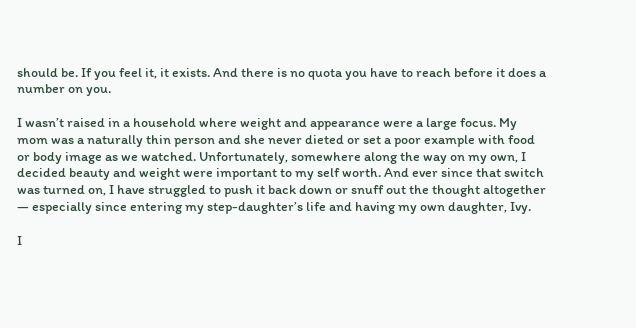should be. If you feel it, it exists. And there is no quota you have to reach before it does a number on you.

I wasn’t raised in a household where weight and appearance were a large focus. My mom was a naturally thin person and she never dieted or set a poor example with food or body image as we watched. Unfortunately, somewhere along the way on my own, I decided beauty and weight were important to my self worth. And ever since that switch was turned on, I have struggled to push it back down or snuff out the thought altogether — especially since entering my step-daughter’s life and having my own daughter, Ivy.

I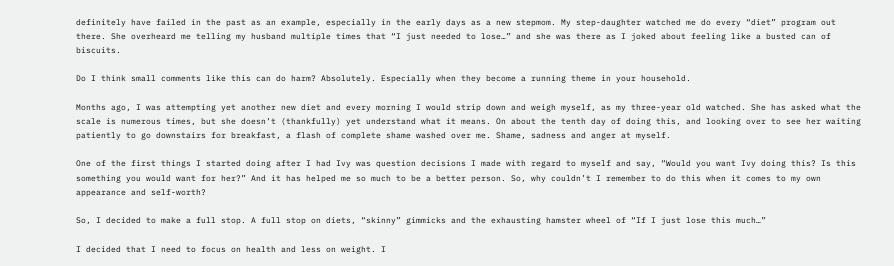definitely have failed in the past as an example, especially in the early days as a new stepmom. My step-daughter watched me do every “diet” program out there. She overheard me telling my husband multiple times that “I just needed to lose…” and she was there as I joked about feeling like a busted can of biscuits.

Do I think small comments like this can do harm? Absolutely. Especially when they become a running theme in your household.

Months ago, I was attempting yet another new diet and every morning I would strip down and weigh myself, as my three-year old watched. She has asked what the scale is numerous times, but she doesn’t (thankfully) yet understand what it means. On about the tenth day of doing this, and looking over to see her waiting patiently to go downstairs for breakfast, a flash of complete shame washed over me. Shame, sadness and anger at myself.

One of the first things I started doing after I had Ivy was question decisions I made with regard to myself and say, “Would you want Ivy doing this? Is this something you would want for her?” And it has helped me so much to be a better person. So, why couldn’t I remember to do this when it comes to my own appearance and self-worth?

So, I decided to make a full stop. A full stop on diets, “skinny” gimmicks and the exhausting hamster wheel of “If I just lose this much…”

I decided that I need to focus on health and less on weight. I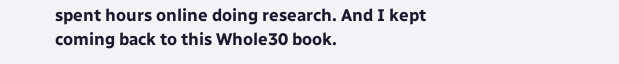spent hours online doing research. And I kept coming back to this Whole30 book.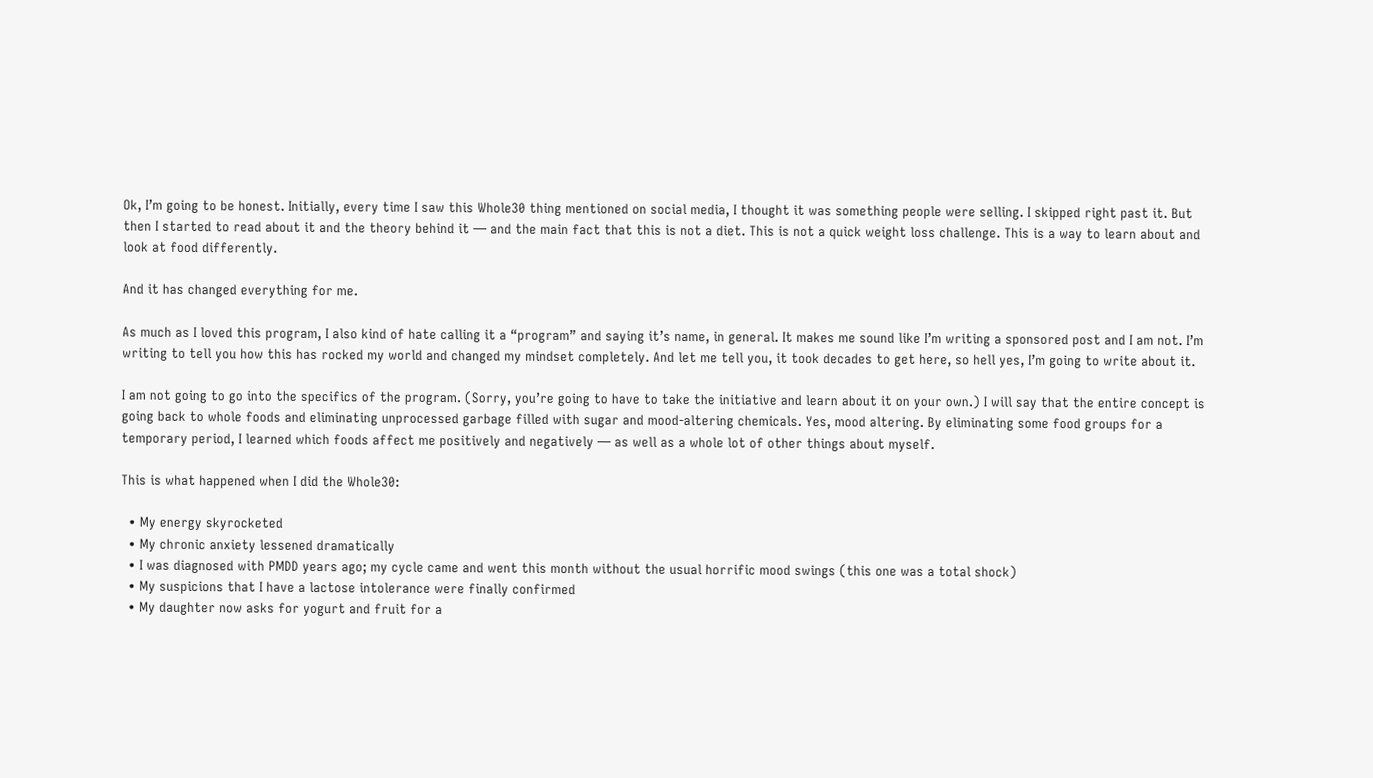Ok, I’m going to be honest. Initially, every time I saw this Whole30 thing mentioned on social media, I thought it was something people were selling. I skipped right past it. But then I started to read about it and the theory behind it — and the main fact that this is not a diet. This is not a quick weight loss challenge. This is a way to learn about and look at food differently.

And it has changed everything for me.

As much as I loved this program, I also kind of hate calling it a “program” and saying it’s name, in general. It makes me sound like I’m writing a sponsored post and I am not. I’m writing to tell you how this has rocked my world and changed my mindset completely. And let me tell you, it took decades to get here, so hell yes, I’m going to write about it.

I am not going to go into the specifics of the program. (Sorry, you’re going to have to take the initiative and learn about it on your own.) I will say that the entire concept is going back to whole foods and eliminating unprocessed garbage filled with sugar and mood-altering chemicals. Yes, mood altering. By eliminating some food groups for a temporary period, I learned which foods affect me positively and negatively — as well as a whole lot of other things about myself.

This is what happened when I did the Whole30:

  • My energy skyrocketed
  • My chronic anxiety lessened dramatically
  • I was diagnosed with PMDD years ago; my cycle came and went this month without the usual horrific mood swings (this one was a total shock)
  • My suspicions that I have a lactose intolerance were finally confirmed
  • My daughter now asks for yogurt and fruit for a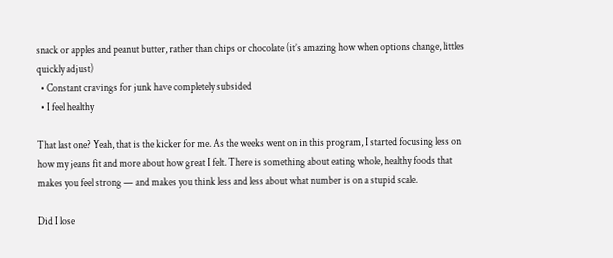snack or apples and peanut butter, rather than chips or chocolate (it’s amazing how when options change, littles quickly adjust)
  • Constant cravings for junk have completely subsided
  • I feel healthy

That last one? Yeah, that is the kicker for me. As the weeks went on in this program, I started focusing less on how my jeans fit and more about how great I felt. There is something about eating whole, healthy foods that makes you feel strong — and makes you think less and less about what number is on a stupid scale.

Did I lose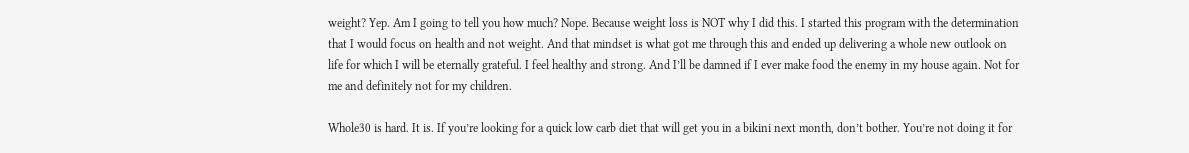weight? Yep. Am I going to tell you how much? Nope. Because weight loss is NOT why I did this. I started this program with the determination that I would focus on health and not weight. And that mindset is what got me through this and ended up delivering a whole new outlook on life for which I will be eternally grateful. I feel healthy and strong. And I’ll be damned if I ever make food the enemy in my house again. Not for me and definitely not for my children.

Whole30 is hard. It is. If you’re looking for a quick low carb diet that will get you in a bikini next month, don’t bother. You’re not doing it for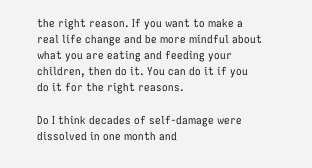the right reason. If you want to make a real life change and be more mindful about what you are eating and feeding your children, then do it. You can do it if you do it for the right reasons.

Do I think decades of self-damage were dissolved in one month and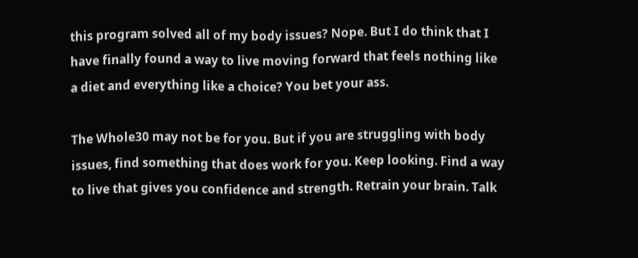this program solved all of my body issues? Nope. But I do think that I have finally found a way to live moving forward that feels nothing like a diet and everything like a choice? You bet your ass.

The Whole30 may not be for you. But if you are struggling with body issues, find something that does work for you. Keep looking. Find a way to live that gives you confidence and strength. Retrain your brain. Talk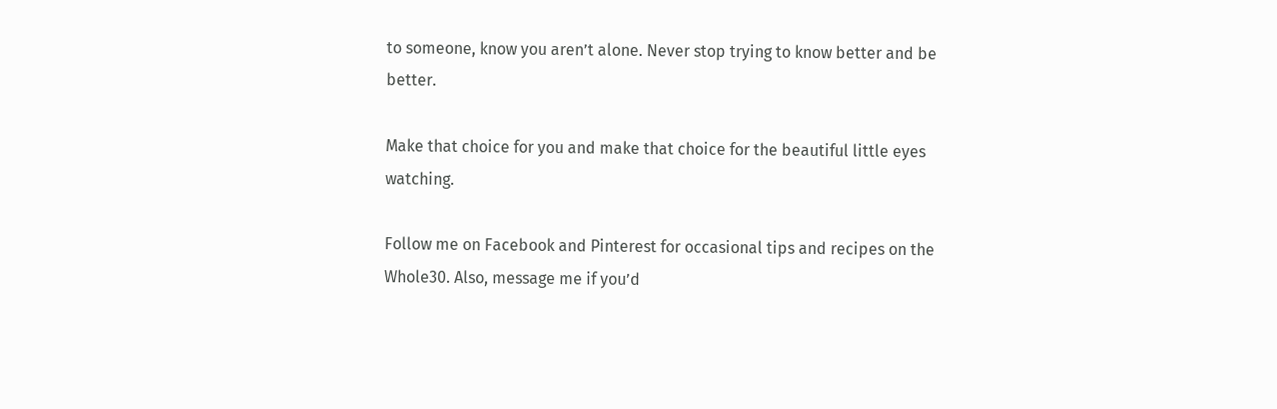to someone, know you aren’t alone. Never stop trying to know better and be better.

Make that choice for you and make that choice for the beautiful little eyes watching.

Follow me on Facebook and Pinterest for occasional tips and recipes on the Whole30. Also, message me if you’d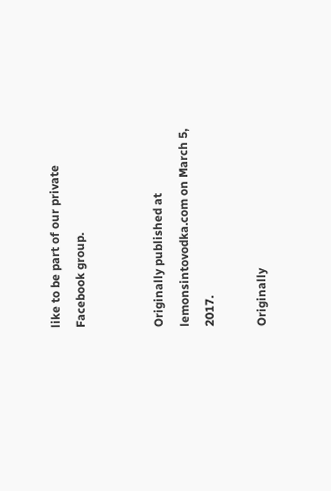like to be part of our private Facebook group.


Originally published at lemonsintovodka.com on March 5, 2017.

Originally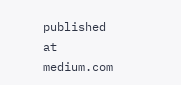published at medium.com